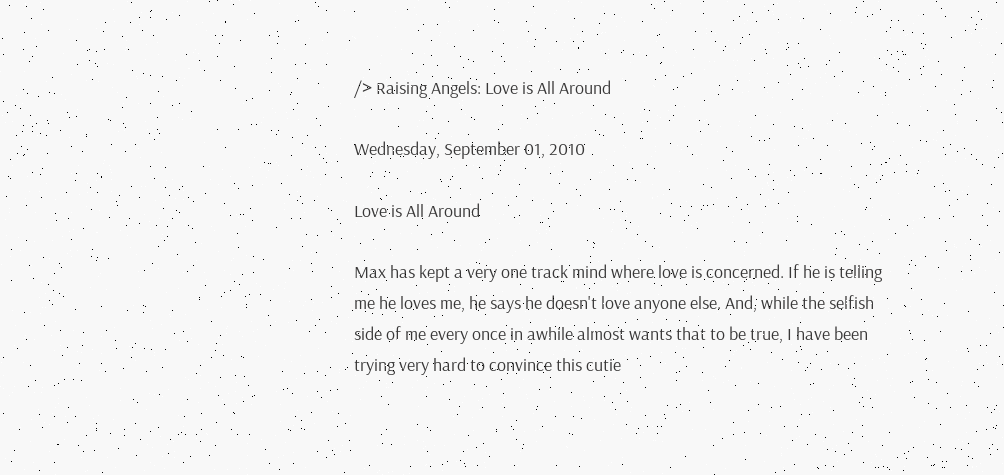/> Raising Angels: Love is All Around

Wednesday, September 01, 2010

Love is All Around

Max has kept a very one track mind where love is concerned. If he is telling me he loves me, he says he doesn't love anyone else. And, while the selfish side of me every once in awhile almost wants that to be true, I have been trying very hard to convince this cutie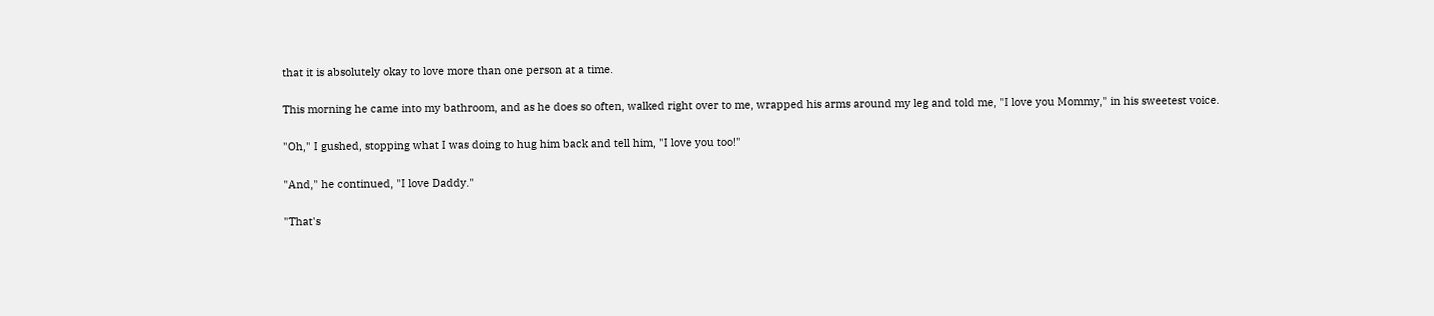that it is absolutely okay to love more than one person at a time.

This morning he came into my bathroom, and as he does so often, walked right over to me, wrapped his arms around my leg and told me, "I love you Mommy," in his sweetest voice.

"Oh," I gushed, stopping what I was doing to hug him back and tell him, "I love you too!"

"And," he continued, "I love Daddy."

"That's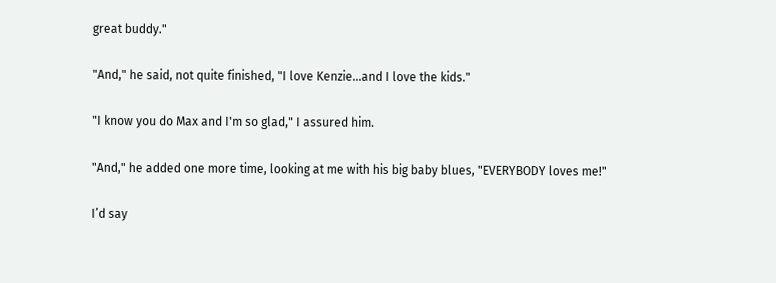great buddy."

"And," he said, not quite finished, "I love Kenzie...and I love the kids."

"I know you do Max and I'm so glad," I assured him.

"And," he added one more time, looking at me with his big baby blues, "EVERYBODY loves me!"

I’d say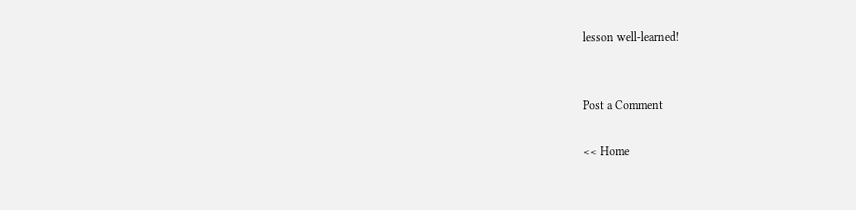lesson well-learned!


Post a Comment

<< Home